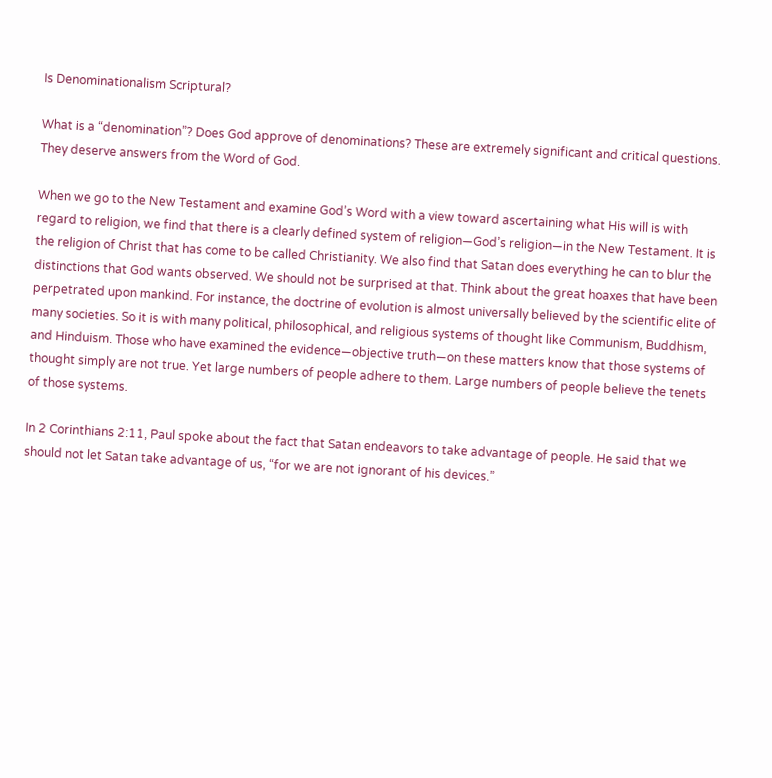Is Denominationalism Scriptural?

What is a “denomination”? Does God approve of denominations? These are extremely significant and critical questions. They deserve answers from the Word of God.

When we go to the New Testament and examine God’s Word with a view toward ascertaining what His will is with regard to religion, we find that there is a clearly defined system of religion—God’s religion—in the New Testament. It is the religion of Christ that has come to be called Christianity. We also find that Satan does everything he can to blur the distinctions that God wants observed. We should not be surprised at that. Think about the great hoaxes that have been perpetrated upon mankind. For instance, the doctrine of evolution is almost universally believed by the scientific elite of many societies. So it is with many political, philosophical, and religious systems of thought like Communism, Buddhism, and Hinduism. Those who have examined the evidence—objective truth—on these matters know that those systems of thought simply are not true. Yet large numbers of people adhere to them. Large numbers of people believe the tenets of those systems.

In 2 Corinthians 2:11, Paul spoke about the fact that Satan endeavors to take advantage of people. He said that we should not let Satan take advantage of us, “for we are not ignorant of his devices.”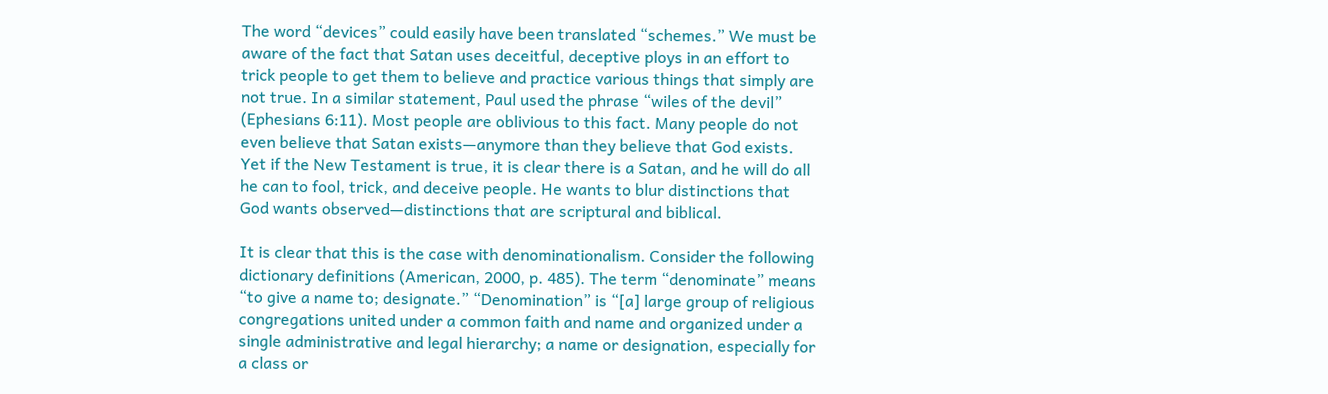The word “devices” could easily have been translated “schemes.” We must be aware of the fact that Satan uses deceitful, deceptive ploys in an effort to trick people to get them to believe and practice various things that simply are not true. In a similar statement, Paul used the phrase “wiles of the devil” (Ephesians 6:11). Most people are oblivious to this fact. Many people do not even believe that Satan exists—anymore than they believe that God exists. Yet if the New Testament is true, it is clear there is a Satan, and he will do all he can to fool, trick, and deceive people. He wants to blur distinctions that God wants observed—distinctions that are scriptural and biblical.

It is clear that this is the case with denominationalism. Consider the following dictionary definitions (American, 2000, p. 485). The term “denominate” means “to give a name to; designate.” “Denomination” is “[a] large group of religious congregations united under a common faith and name and organized under a single administrative and legal hierarchy; a name or designation, especially for a class or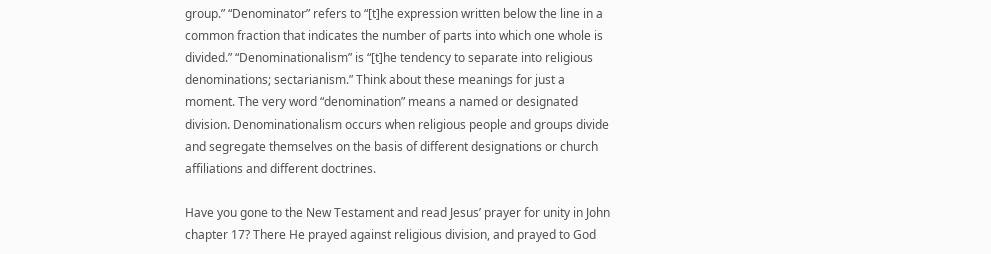group.” “Denominator” refers to “[t]he expression written below the line in a common fraction that indicates the number of parts into which one whole is divided.” “Denominationalism” is “[t]he tendency to separate into religious denominations; sectarianism.” Think about these meanings for just a moment. The very word “denomination” means a named or designated division. Denominationalism occurs when religious people and groups divide and segregate themselves on the basis of different designations or church affiliations and different doctrines.

Have you gone to the New Testament and read Jesus’ prayer for unity in John chapter 17? There He prayed against religious division, and prayed to God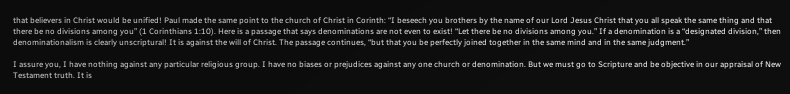that believers in Christ would be unified! Paul made the same point to the church of Christ in Corinth: “I beseech you brothers by the name of our Lord Jesus Christ that you all speak the same thing and that there be no divisions among you” (1 Corinthians 1:10). Here is a passage that says denominations are not even to exist! “Let there be no divisions among you.” If a denomination is a “designated division,” then denominationalism is clearly unscriptural! It is against the will of Christ. The passage continues, “but that you be perfectly joined together in the same mind and in the same judgment.”

I assure you, I have nothing against any particular religious group. I have no biases or prejudices against any one church or denomination. But we must go to Scripture and be objective in our appraisal of New Testament truth. It is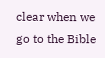clear when we go to the Bible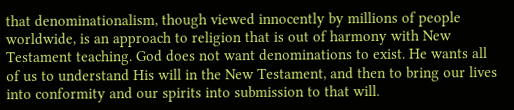that denominationalism, though viewed innocently by millions of people worldwide, is an approach to religion that is out of harmony with New Testament teaching. God does not want denominations to exist. He wants all of us to understand His will in the New Testament, and then to bring our lives into conformity and our spirits into submission to that will.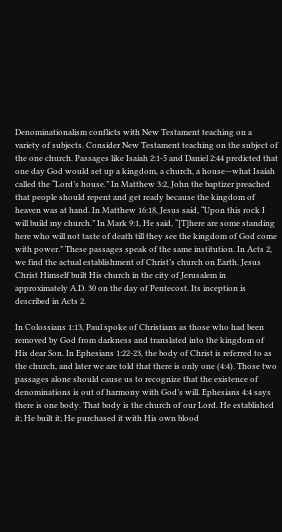Denominationalism conflicts with New Testament teaching on a variety of subjects. Consider New Testament teaching on the subject of the one church. Passages like Isaiah 2:1-5 and Daniel 2:44 predicted that one day God would set up a kingdom, a church, a house—what Isaiah called the “Lord’s house.” In Matthew 3:2, John the baptizer preached that people should repent and get ready because the kingdom of heaven was at hand. In Matthew 16:18, Jesus said, “Upon this rock I will build my church.” In Mark 9:1, He said, “[T]here are some standing here who will not taste of death till they see the kingdom of God come with power.” These passages speak of the same institution. In Acts 2, we find the actual establishment of Christ’s church on Earth. Jesus Christ Himself built His church in the city of Jerusalem in approximately A.D. 30 on the day of Pentecost. Its inception is described in Acts 2.

In Colossians 1:13, Paul spoke of Christians as those who had been removed by God from darkness and translated into the kingdom of His dear Son. In Ephesians 1:22-23, the body of Christ is referred to as the church, and later we are told that there is only one (4:4). Those two passages alone should cause us to recognize that the existence of denominations is out of harmony with God’s will. Ephesians 4:4 says there is one body. That body is the church of our Lord. He established it; He built it; He purchased it with His own blood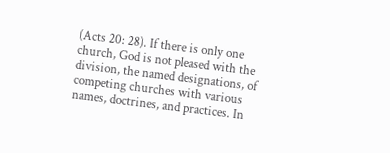(Acts 20: 28). If there is only one church, God is not pleased with the division, the named designations, of competing churches with various names, doctrines, and practices. In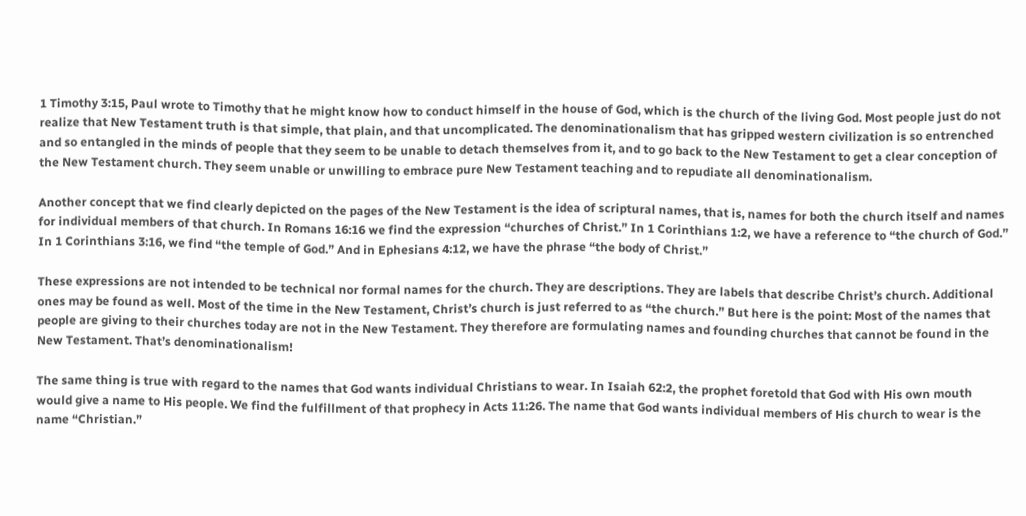1 Timothy 3:15, Paul wrote to Timothy that he might know how to conduct himself in the house of God, which is the church of the living God. Most people just do not realize that New Testament truth is that simple, that plain, and that uncomplicated. The denominationalism that has gripped western civilization is so entrenched and so entangled in the minds of people that they seem to be unable to detach themselves from it, and to go back to the New Testament to get a clear conception of the New Testament church. They seem unable or unwilling to embrace pure New Testament teaching and to repudiate all denominationalism.

Another concept that we find clearly depicted on the pages of the New Testament is the idea of scriptural names, that is, names for both the church itself and names for individual members of that church. In Romans 16:16 we find the expression “churches of Christ.” In 1 Corinthians 1:2, we have a reference to “the church of God.” In 1 Corinthians 3:16, we find “the temple of God.” And in Ephesians 4:12, we have the phrase “the body of Christ.”

These expressions are not intended to be technical nor formal names for the church. They are descriptions. They are labels that describe Christ’s church. Additional ones may be found as well. Most of the time in the New Testament, Christ’s church is just referred to as “the church.” But here is the point: Most of the names that people are giving to their churches today are not in the New Testament. They therefore are formulating names and founding churches that cannot be found in the New Testament. That’s denominationalism!

The same thing is true with regard to the names that God wants individual Christians to wear. In Isaiah 62:2, the prophet foretold that God with His own mouth would give a name to His people. We find the fulfillment of that prophecy in Acts 11:26. The name that God wants individual members of His church to wear is the name “Christian.”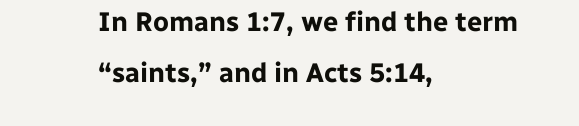In Romans 1:7, we find the term “saints,” and in Acts 5:14,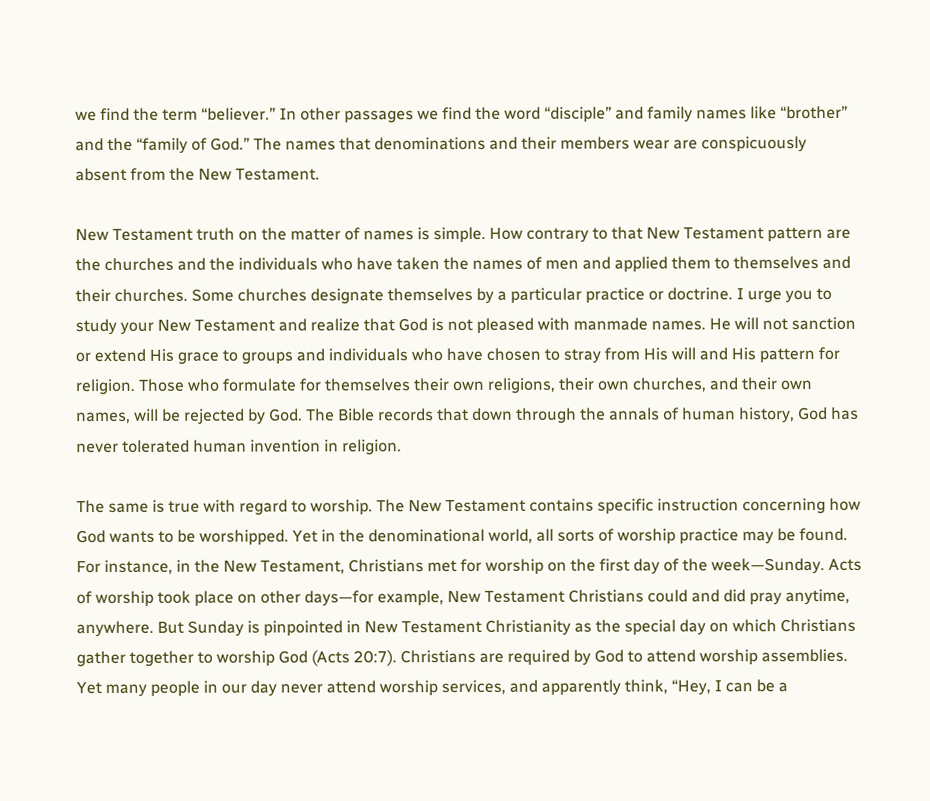we find the term “believer.” In other passages we find the word “disciple” and family names like “brother” and the “family of God.” The names that denominations and their members wear are conspicuously absent from the New Testament.

New Testament truth on the matter of names is simple. How contrary to that New Testament pattern are the churches and the individuals who have taken the names of men and applied them to themselves and their churches. Some churches designate themselves by a particular practice or doctrine. I urge you to study your New Testament and realize that God is not pleased with manmade names. He will not sanction or extend His grace to groups and individuals who have chosen to stray from His will and His pattern for religion. Those who formulate for themselves their own religions, their own churches, and their own names, will be rejected by God. The Bible records that down through the annals of human history, God has never tolerated human invention in religion.

The same is true with regard to worship. The New Testament contains specific instruction concerning how God wants to be worshipped. Yet in the denominational world, all sorts of worship practice may be found. For instance, in the New Testament, Christians met for worship on the first day of the week—Sunday. Acts of worship took place on other days—for example, New Testament Christians could and did pray anytime, anywhere. But Sunday is pinpointed in New Testament Christianity as the special day on which Christians gather together to worship God (Acts 20:7). Christians are required by God to attend worship assemblies. Yet many people in our day never attend worship services, and apparently think, “Hey, I can be a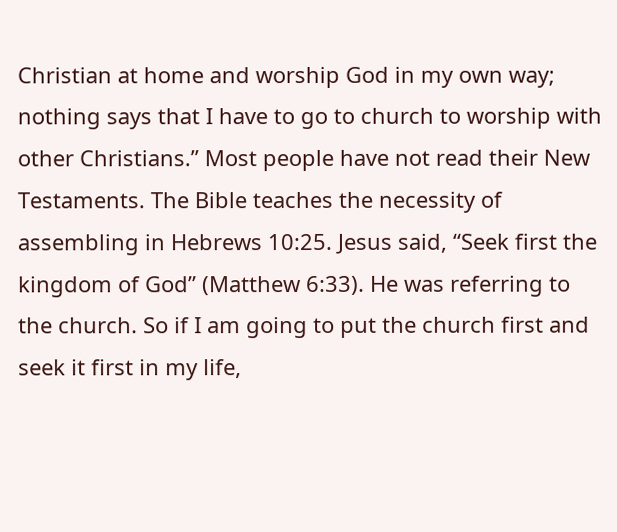Christian at home and worship God in my own way; nothing says that I have to go to church to worship with other Christians.” Most people have not read their New Testaments. The Bible teaches the necessity of assembling in Hebrews 10:25. Jesus said, “Seek first the kingdom of God” (Matthew 6:33). He was referring to the church. So if I am going to put the church first and seek it first in my life,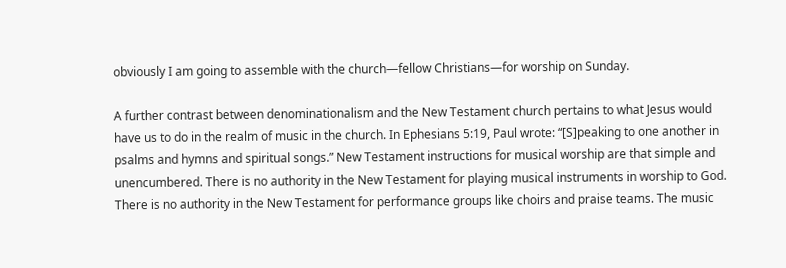obviously I am going to assemble with the church—fellow Christians—for worship on Sunday.

A further contrast between denominationalism and the New Testament church pertains to what Jesus would have us to do in the realm of music in the church. In Ephesians 5:19, Paul wrote: “[S]peaking to one another in psalms and hymns and spiritual songs.” New Testament instructions for musical worship are that simple and unencumbered. There is no authority in the New Testament for playing musical instruments in worship to God. There is no authority in the New Testament for performance groups like choirs and praise teams. The music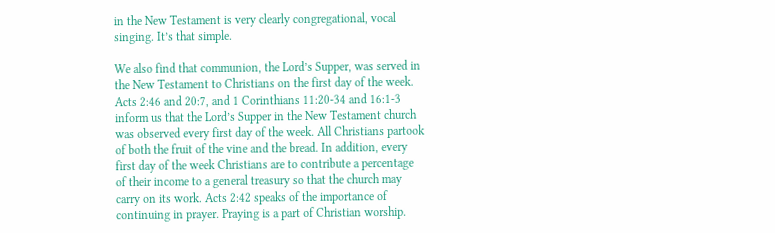in the New Testament is very clearly congregational, vocal singing. It’s that simple.

We also find that communion, the Lord’s Supper, was served in the New Testament to Christians on the first day of the week. Acts 2:46 and 20:7, and 1 Corinthians 11:20-34 and 16:1-3 inform us that the Lord’s Supper in the New Testament church was observed every first day of the week. All Christians partook of both the fruit of the vine and the bread. In addition, every first day of the week Christians are to contribute a percentage of their income to a general treasury so that the church may carry on its work. Acts 2:42 speaks of the importance of continuing in prayer. Praying is a part of Christian worship.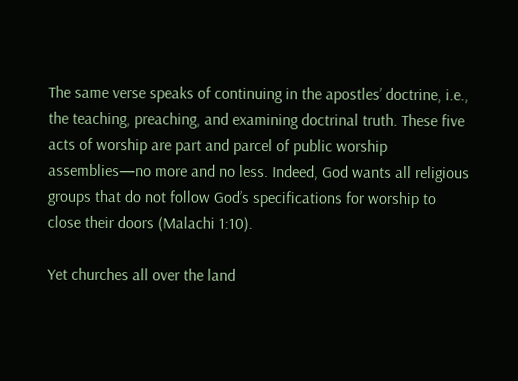The same verse speaks of continuing in the apostles’ doctrine, i.e., the teaching, preaching, and examining doctrinal truth. These five acts of worship are part and parcel of public worship assemblies—no more and no less. Indeed, God wants all religious groups that do not follow God’s specifications for worship to close their doors (Malachi 1:10).

Yet churches all over the land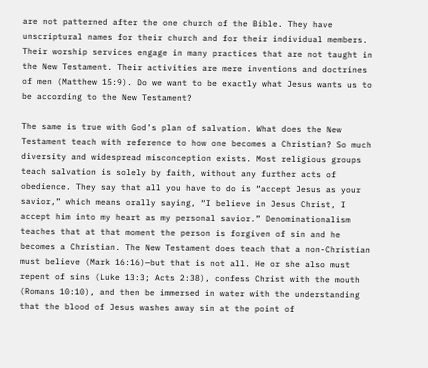are not patterned after the one church of the Bible. They have unscriptural names for their church and for their individual members. Their worship services engage in many practices that are not taught in the New Testament. Their activities are mere inventions and doctrines of men (Matthew 15:9). Do we want to be exactly what Jesus wants us to be according to the New Testament?

The same is true with God’s plan of salvation. What does the New Testament teach with reference to how one becomes a Christian? So much diversity and widespread misconception exists. Most religious groups teach salvation is solely by faith, without any further acts of obedience. They say that all you have to do is “accept Jesus as your savior,” which means orally saying, “I believe in Jesus Christ, I accept him into my heart as my personal savior.” Denominationalism teaches that at that moment the person is forgiven of sin and he becomes a Christian. The New Testament does teach that a non-Christian must believe (Mark 16:16)—but that is not all. He or she also must repent of sins (Luke 13:3; Acts 2:38), confess Christ with the mouth (Romans 10:10), and then be immersed in water with the understanding that the blood of Jesus washes away sin at the point of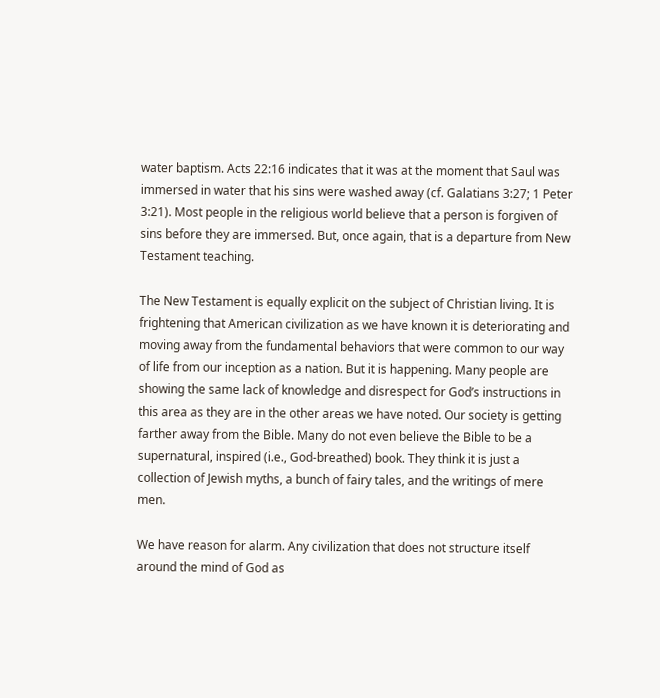water baptism. Acts 22:16 indicates that it was at the moment that Saul was immersed in water that his sins were washed away (cf. Galatians 3:27; 1 Peter 3:21). Most people in the religious world believe that a person is forgiven of sins before they are immersed. But, once again, that is a departure from New Testament teaching.

The New Testament is equally explicit on the subject of Christian living. It is frightening that American civilization as we have known it is deteriorating and moving away from the fundamental behaviors that were common to our way of life from our inception as a nation. But it is happening. Many people are showing the same lack of knowledge and disrespect for God’s instructions in this area as they are in the other areas we have noted. Our society is getting farther away from the Bible. Many do not even believe the Bible to be a supernatural, inspired (i.e., God-breathed) book. They think it is just a collection of Jewish myths, a bunch of fairy tales, and the writings of mere men.

We have reason for alarm. Any civilization that does not structure itself around the mind of God as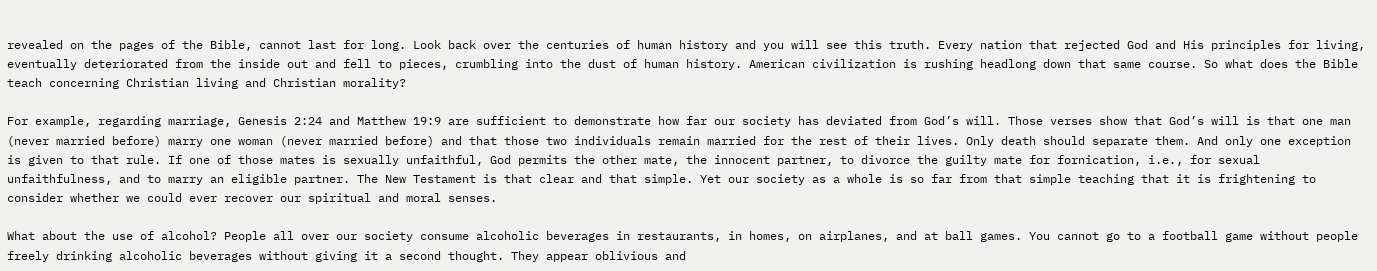revealed on the pages of the Bible, cannot last for long. Look back over the centuries of human history and you will see this truth. Every nation that rejected God and His principles for living, eventually deteriorated from the inside out and fell to pieces, crumbling into the dust of human history. American civilization is rushing headlong down that same course. So what does the Bible teach concerning Christian living and Christian morality?

For example, regarding marriage, Genesis 2:24 and Matthew 19:9 are sufficient to demonstrate how far our society has deviated from God’s will. Those verses show that God’s will is that one man (never married before) marry one woman (never married before) and that those two individuals remain married for the rest of their lives. Only death should separate them. And only one exception is given to that rule. If one of those mates is sexually unfaithful, God permits the other mate, the innocent partner, to divorce the guilty mate for fornication, i.e., for sexual unfaithfulness, and to marry an eligible partner. The New Testament is that clear and that simple. Yet our society as a whole is so far from that simple teaching that it is frightening to consider whether we could ever recover our spiritual and moral senses.

What about the use of alcohol? People all over our society consume alcoholic beverages in restaurants, in homes, on airplanes, and at ball games. You cannot go to a football game without people freely drinking alcoholic beverages without giving it a second thought. They appear oblivious and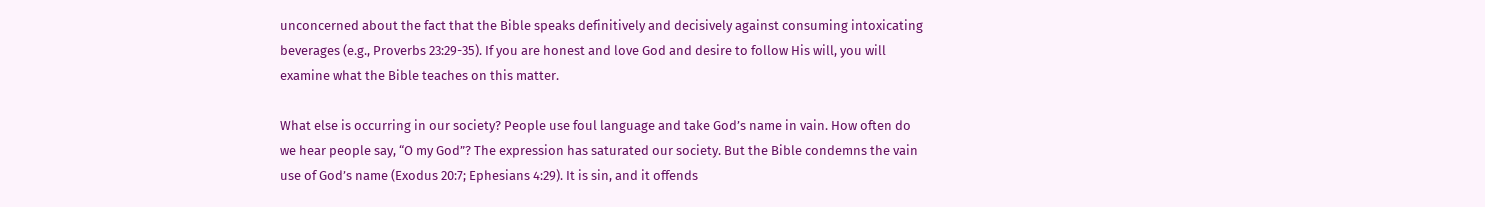unconcerned about the fact that the Bible speaks definitively and decisively against consuming intoxicating beverages (e.g., Proverbs 23:29-35). If you are honest and love God and desire to follow His will, you will examine what the Bible teaches on this matter.

What else is occurring in our society? People use foul language and take God’s name in vain. How often do we hear people say, “O my God”? The expression has saturated our society. But the Bible condemns the vain use of God’s name (Exodus 20:7; Ephesians 4:29). It is sin, and it offends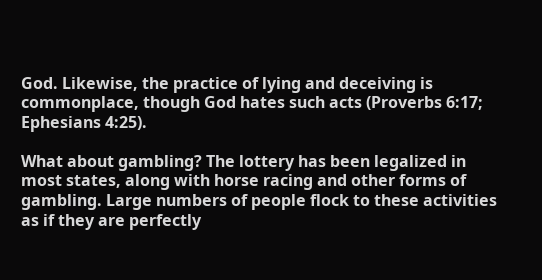God. Likewise, the practice of lying and deceiving is commonplace, though God hates such acts (Proverbs 6:17; Ephesians 4:25).

What about gambling? The lottery has been legalized in most states, along with horse racing and other forms of gambling. Large numbers of people flock to these activities as if they are perfectly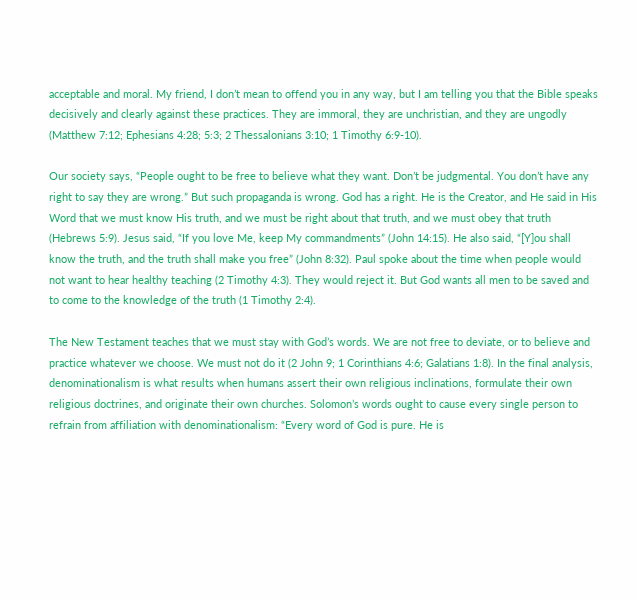acceptable and moral. My friend, I don’t mean to offend you in any way, but I am telling you that the Bible speaks decisively and clearly against these practices. They are immoral, they are unchristian, and they are ungodly (Matthew 7:12; Ephesians 4:28; 5:3; 2 Thessalonians 3:10; 1 Timothy 6:9-10).

Our society says, “People ought to be free to believe what they want. Don’t be judgmental. You don’t have any right to say they are wrong.” But such propaganda is wrong. God has a right. He is the Creator, and He said in His Word that we must know His truth, and we must be right about that truth, and we must obey that truth (Hebrews 5:9). Jesus said, “If you love Me, keep My commandments” (John 14:15). He also said, “[Y]ou shall know the truth, and the truth shall make you free” (John 8:32). Paul spoke about the time when people would not want to hear healthy teaching (2 Timothy 4:3). They would reject it. But God wants all men to be saved and to come to the knowledge of the truth (1 Timothy 2:4).

The New Testament teaches that we must stay with God’s words. We are not free to deviate, or to believe and practice whatever we choose. We must not do it (2 John 9; 1 Corinthians 4:6; Galatians 1:8). In the final analysis, denominationalism is what results when humans assert their own religious inclinations, formulate their own religious doctrines, and originate their own churches. Solomon’s words ought to cause every single person to refrain from affiliation with denominationalism: “Every word of God is pure. He is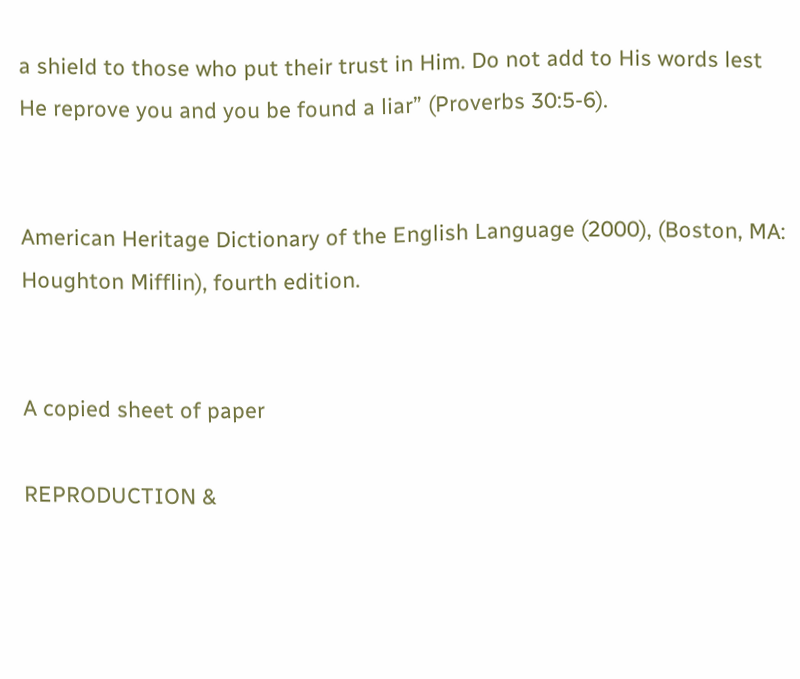a shield to those who put their trust in Him. Do not add to His words lest He reprove you and you be found a liar” (Proverbs 30:5-6).


American Heritage Dictionary of the English Language (2000), (Boston, MA: Houghton Mifflin), fourth edition.


A copied sheet of paper

REPRODUCTION &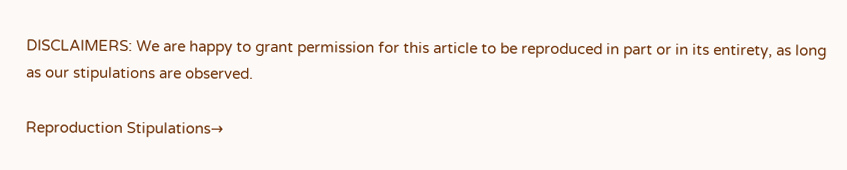DISCLAIMERS: We are happy to grant permission for this article to be reproduced in part or in its entirety, as long as our stipulations are observed.

Reproduction Stipulations→